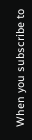When you subscribe to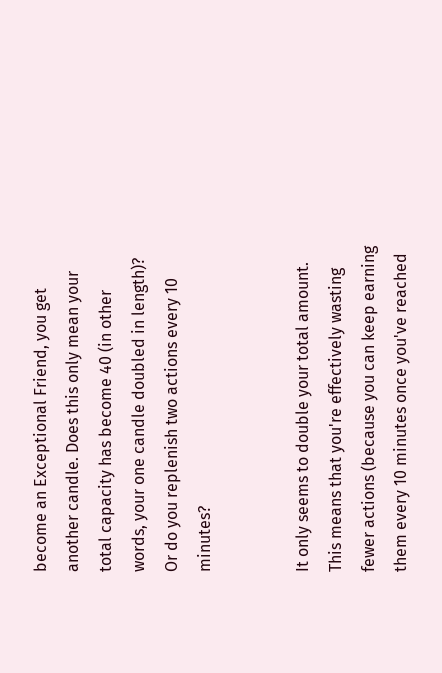become an Exceptional Friend, you get another candle. Does this only mean your total capacity has become 40 (in other words, your one candle doubled in length)? Or do you replenish two actions every 10 minutes?


It only seems to double your total amount. This means that you're effectively wasting fewer actions (because you can keep earning them every 10 minutes once you've reached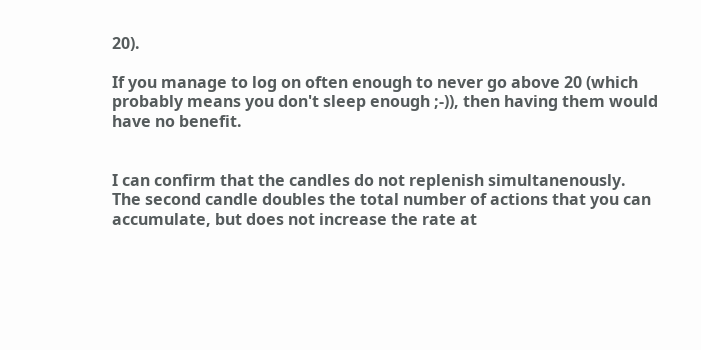20).

If you manage to log on often enough to never go above 20 (which probably means you don't sleep enough ;-)), then having them would have no benefit.


I can confirm that the candles do not replenish simultanenously. The second candle doubles the total number of actions that you can accumulate, but does not increase the rate at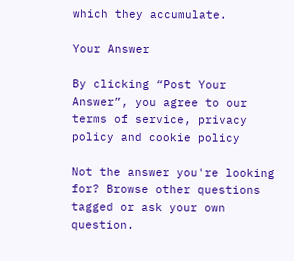which they accumulate.

Your Answer

By clicking “Post Your Answer”, you agree to our terms of service, privacy policy and cookie policy

Not the answer you're looking for? Browse other questions tagged or ask your own question.